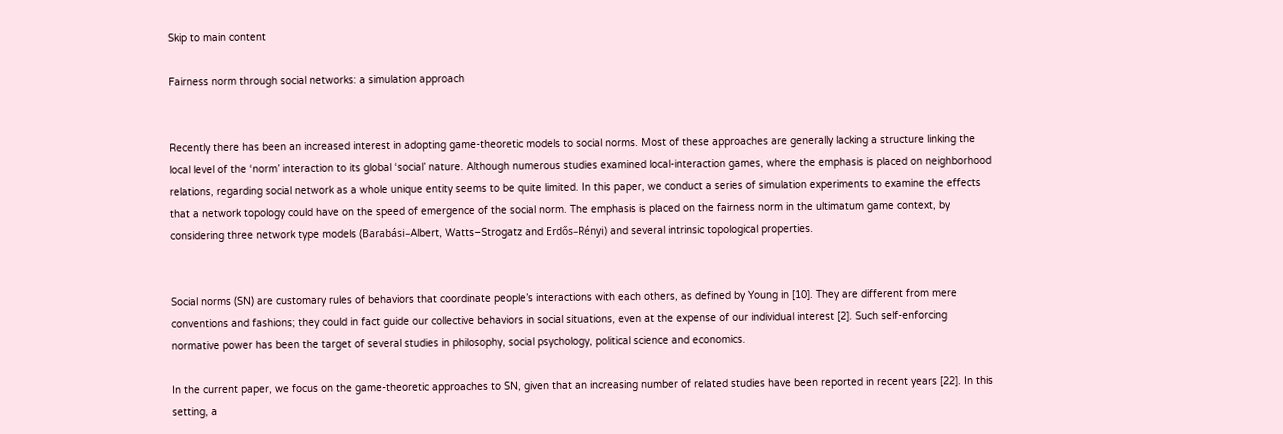Skip to main content

Fairness norm through social networks: a simulation approach


Recently there has been an increased interest in adopting game-theoretic models to social norms. Most of these approaches are generally lacking a structure linking the local level of the ‘norm’ interaction to its global ‘social’ nature. Although numerous studies examined local-interaction games, where the emphasis is placed on neighborhood relations, regarding social network as a whole unique entity seems to be quite limited. In this paper, we conduct a series of simulation experiments to examine the effects that a network topology could have on the speed of emergence of the social norm. The emphasis is placed on the fairness norm in the ultimatum game context, by considering three network type models (Barabási–Albert, Watts–Strogatz and Erdős–Rényi) and several intrinsic topological properties.


Social norms (SN) are customary rules of behaviors that coordinate people’s interactions with each others, as defined by Young in [10]. They are different from mere conventions and fashions; they could in fact guide our collective behaviors in social situations, even at the expense of our individual interest [2]. Such self-enforcing normative power has been the target of several studies in philosophy, social psychology, political science and economics.

In the current paper, we focus on the game-theoretic approaches to SN, given that an increasing number of related studies have been reported in recent years [22]. In this setting, a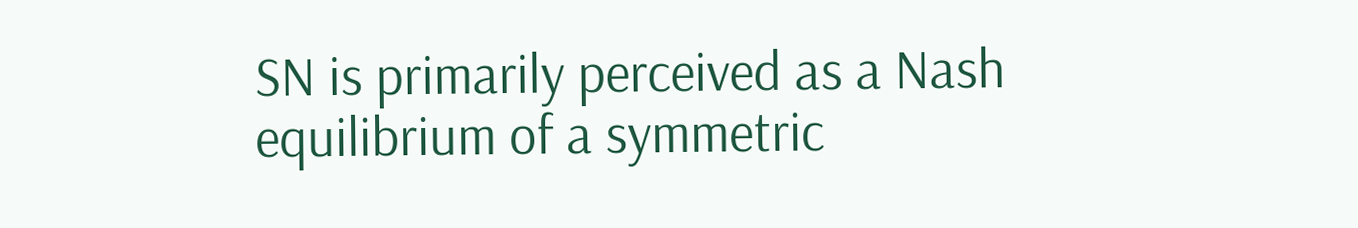SN is primarily perceived as a Nash equilibrium of a symmetric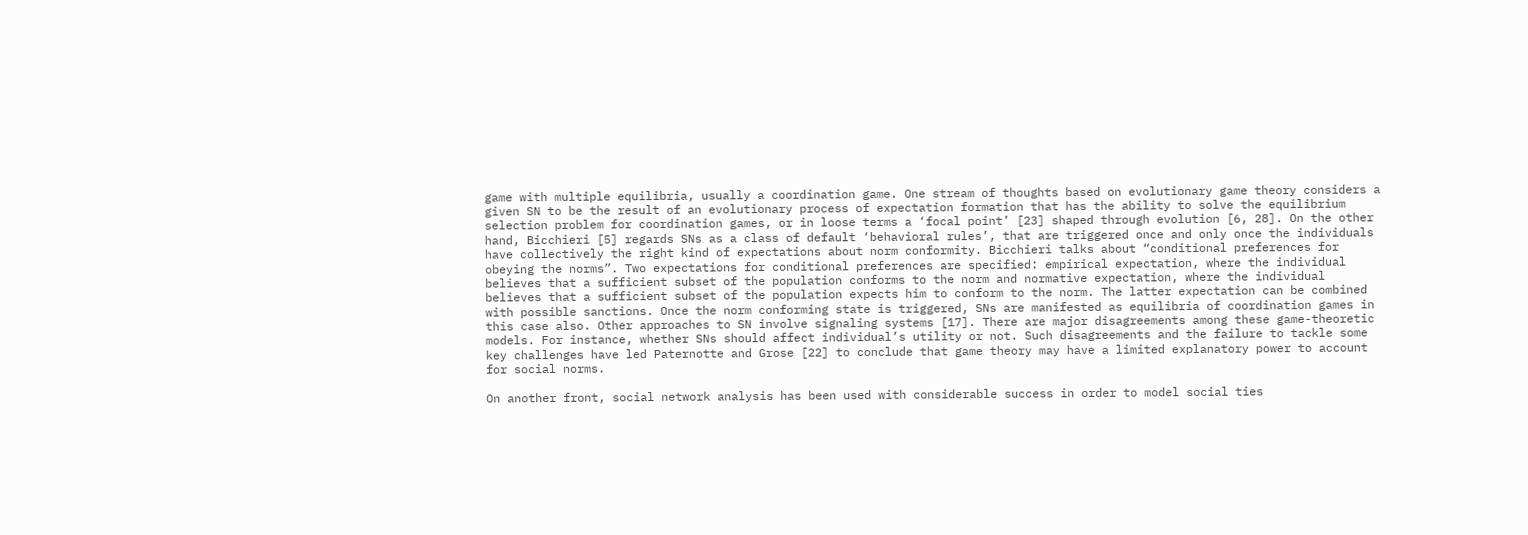game with multiple equilibria, usually a coordination game. One stream of thoughts based on evolutionary game theory considers a given SN to be the result of an evolutionary process of expectation formation that has the ability to solve the equilibrium selection problem for coordination games, or in loose terms a ‘focal point’ [23] shaped through evolution [6, 28]. On the other hand, Bicchieri [5] regards SNs as a class of default ‘behavioral rules’, that are triggered once and only once the individuals have collectively the right kind of expectations about norm conformity. Bicchieri talks about “conditional preferences for obeying the norms”. Two expectations for conditional preferences are specified: empirical expectation, where the individual believes that a sufficient subset of the population conforms to the norm and normative expectation, where the individual believes that a sufficient subset of the population expects him to conform to the norm. The latter expectation can be combined with possible sanctions. Once the norm conforming state is triggered, SNs are manifested as equilibria of coordination games in this case also. Other approaches to SN involve signaling systems [17]. There are major disagreements among these game-theoretic models. For instance, whether SNs should affect individual’s utility or not. Such disagreements and the failure to tackle some key challenges have led Paternotte and Grose [22] to conclude that game theory may have a limited explanatory power to account for social norms.

On another front, social network analysis has been used with considerable success in order to model social ties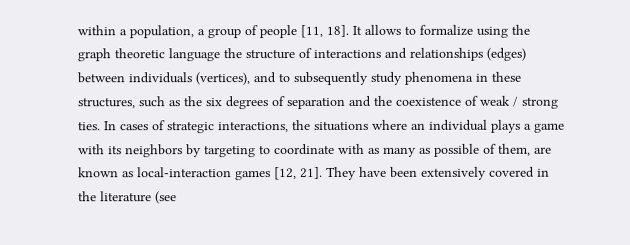within a population, a group of people [11, 18]. It allows to formalize using the graph theoretic language the structure of interactions and relationships (edges) between individuals (vertices), and to subsequently study phenomena in these structures, such as the six degrees of separation and the coexistence of weak / strong ties. In cases of strategic interactions, the situations where an individual plays a game with its neighbors by targeting to coordinate with as many as possible of them, are known as local-interaction games [12, 21]. They have been extensively covered in the literature (see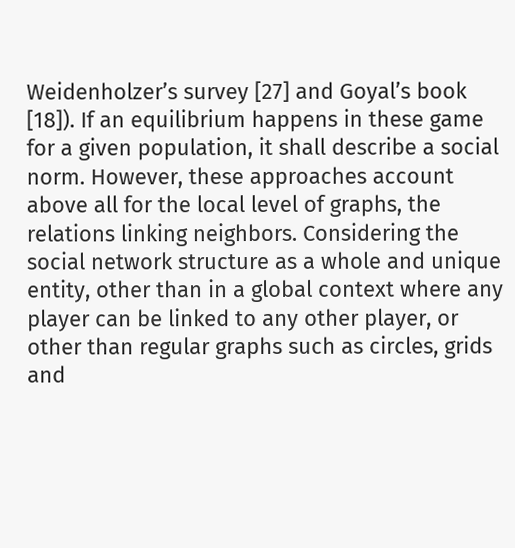Weidenholzer’s survey [27] and Goyal’s book [18]). If an equilibrium happens in these game for a given population, it shall describe a social norm. However, these approaches account above all for the local level of graphs, the relations linking neighbors. Considering the social network structure as a whole and unique entity, other than in a global context where any player can be linked to any other player, or other than regular graphs such as circles, grids and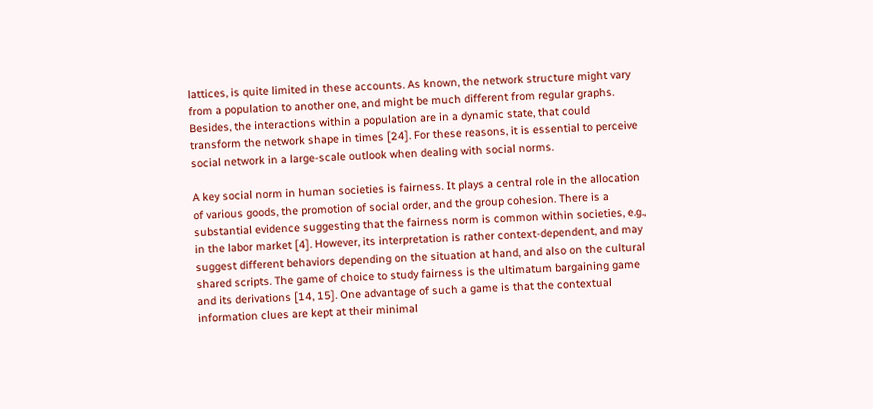lattices, is quite limited in these accounts. As known, the network structure might vary from a population to another one, and might be much different from regular graphs. Besides, the interactions within a population are in a dynamic state, that could transform the network shape in times [24]. For these reasons, it is essential to perceive social network in a large-scale outlook when dealing with social norms.

A key social norm in human societies is fairness. It plays a central role in the allocation of various goods, the promotion of social order, and the group cohesion. There is a substantial evidence suggesting that the fairness norm is common within societies, e.g., in the labor market [4]. However, its interpretation is rather context-dependent, and may suggest different behaviors depending on the situation at hand, and also on the cultural shared scripts. The game of choice to study fairness is the ultimatum bargaining game and its derivations [14, 15]. One advantage of such a game is that the contextual information clues are kept at their minimal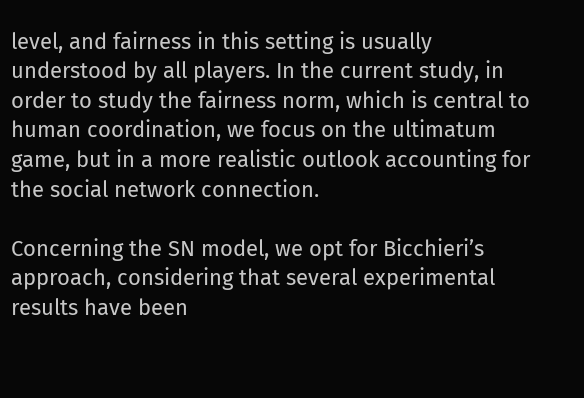level, and fairness in this setting is usually understood by all players. In the current study, in order to study the fairness norm, which is central to human coordination, we focus on the ultimatum game, but in a more realistic outlook accounting for the social network connection.

Concerning the SN model, we opt for Bicchieri’s approach, considering that several experimental results have been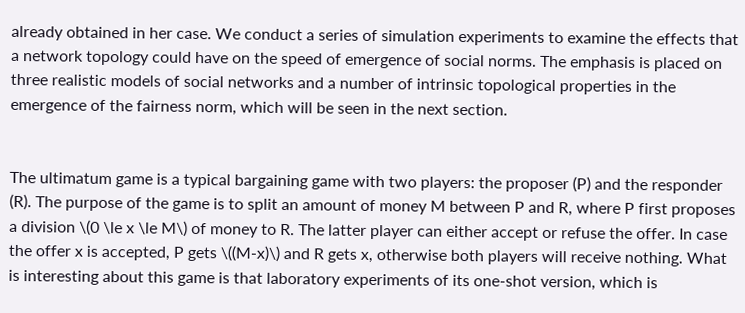already obtained in her case. We conduct a series of simulation experiments to examine the effects that a network topology could have on the speed of emergence of social norms. The emphasis is placed on three realistic models of social networks and a number of intrinsic topological properties in the emergence of the fairness norm, which will be seen in the next section.


The ultimatum game is a typical bargaining game with two players: the proposer (P) and the responder (R). The purpose of the game is to split an amount of money M between P and R, where P first proposes a division \(0 \le x \le M\) of money to R. The latter player can either accept or refuse the offer. In case the offer x is accepted, P gets \((M-x)\) and R gets x, otherwise both players will receive nothing. What is interesting about this game is that laboratory experiments of its one-shot version, which is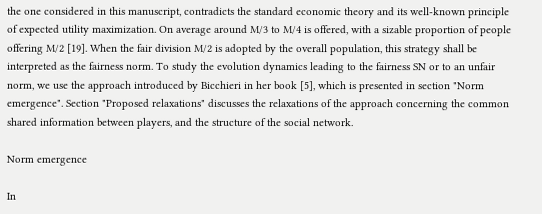the one considered in this manuscript, contradicts the standard economic theory and its well-known principle of expected utility maximization. On average around M/3 to M/4 is offered, with a sizable proportion of people offering M/2 [19]. When the fair division M/2 is adopted by the overall population, this strategy shall be interpreted as the fairness norm. To study the evolution dynamics leading to the fairness SN or to an unfair norm, we use the approach introduced by Bicchieri in her book [5], which is presented in section "Norm emergence". Section "Proposed relaxations" discusses the relaxations of the approach concerning the common shared information between players, and the structure of the social network.

Norm emergence

In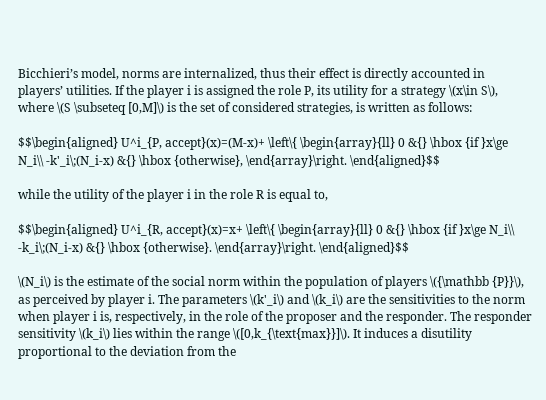Bicchieri’s model, norms are internalized, thus their effect is directly accounted in players’ utilities. If the player i is assigned the role P, its utility for a strategy \(x\in S\), where \(S \subseteq [0,M]\) is the set of considered strategies, is written as follows:

$$\begin{aligned} U^i_{P, accept}(x)=(M-x)+ \left\{ \begin{array}{ll} 0 &{} \hbox {if }x\ge N_i\\ -k'_i\;(N_i-x) &{} \hbox {otherwise}, \end{array}\right. \end{aligned}$$

while the utility of the player i in the role R is equal to,

$$\begin{aligned} U^i_{R, accept}(x)=x+ \left\{ \begin{array}{ll} 0 &{} \hbox {if }x\ge N_i\\ -k_i\;(N_i-x) &{} \hbox {otherwise}. \end{array}\right. \end{aligned}$$

\(N_i\) is the estimate of the social norm within the population of players \({\mathbb {P}}\), as perceived by player i. The parameters \(k'_i\) and \(k_i\) are the sensitivities to the norm when player i is, respectively, in the role of the proposer and the responder. The responder sensitivity \(k_i\) lies within the range \([0,k_{\text{max}}]\). It induces a disutility proportional to the deviation from the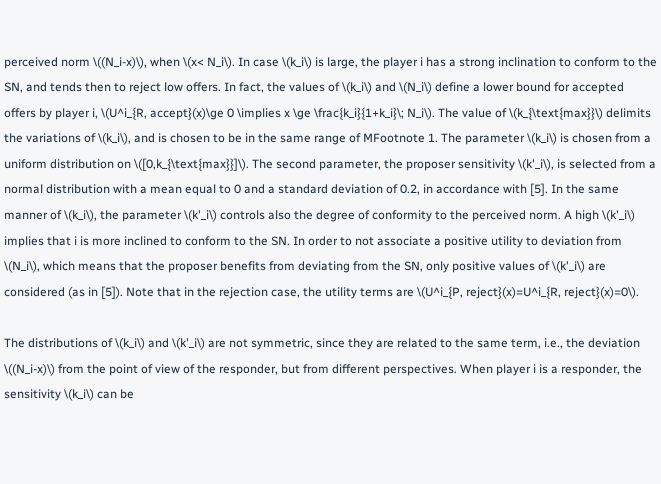perceived norm \((N_i-x)\), when \(x< N_i\). In case \(k_i\) is large, the player i has a strong inclination to conform to the SN, and tends then to reject low offers. In fact, the values of \(k_i\) and \(N_i\) define a lower bound for accepted offers by player i, \(U^i_{R, accept}(x)\ge 0 \implies x \ge \frac{k_i}{1+k_i}\; N_i\). The value of \(k_{\text{max}}\) delimits the variations of \(k_i\), and is chosen to be in the same range of MFootnote 1. The parameter \(k_i\) is chosen from a uniform distribution on \([0,k_{\text{max}}]\). The second parameter, the proposer sensitivity \(k'_i\), is selected from a normal distribution with a mean equal to 0 and a standard deviation of 0.2, in accordance with [5]. In the same manner of \(k_i\), the parameter \(k'_i\) controls also the degree of conformity to the perceived norm. A high \(k'_i\) implies that i is more inclined to conform to the SN. In order to not associate a positive utility to deviation from \(N_i\), which means that the proposer benefits from deviating from the SN, only positive values of \(k'_i\) are considered (as in [5]). Note that in the rejection case, the utility terms are \(U^i_{P, reject}(x)=U^i_{R, reject}(x)=0\).

The distributions of \(k_i\) and \(k'_i\) are not symmetric, since they are related to the same term, i.e., the deviation \((N_i-x)\) from the point of view of the responder, but from different perspectives. When player i is a responder, the sensitivity \(k_i\) can be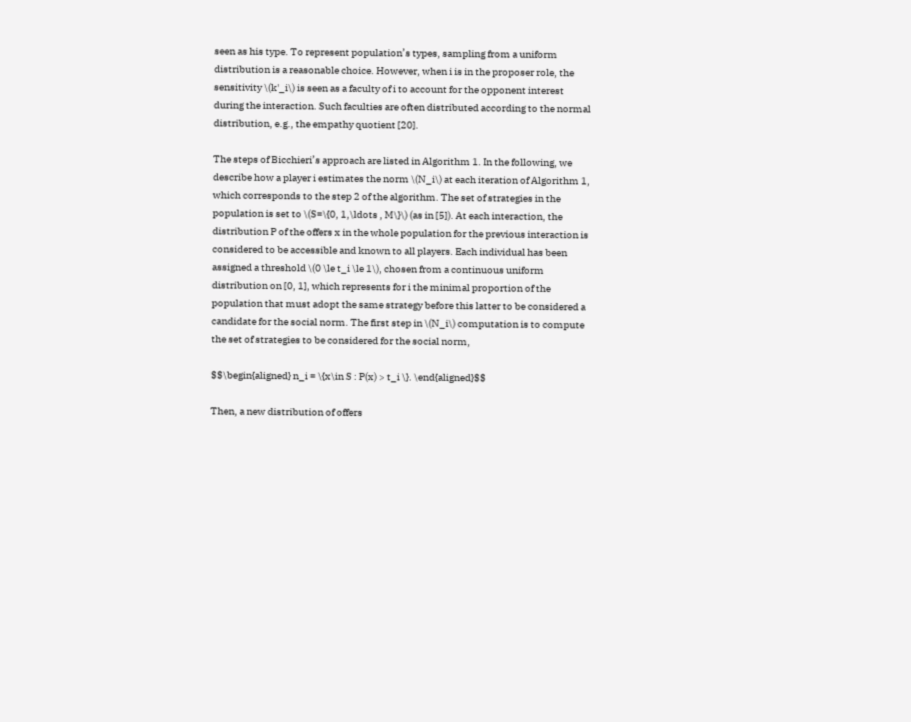seen as his type. To represent population’s types, sampling from a uniform distribution is a reasonable choice. However, when i is in the proposer role, the sensitivity \(k'_i\) is seen as a faculty of i to account for the opponent interest during the interaction. Such faculties are often distributed according to the normal distribution, e.g., the empathy quotient [20].

The steps of Bicchieri’s approach are listed in Algorithm 1. In the following, we describe how a player i estimates the norm \(N_i\) at each iteration of Algorithm 1, which corresponds to the step 2 of the algorithm. The set of strategies in the population is set to \(S=\{0, 1,\ldots , M\}\) (as in [5]). At each interaction, the distribution P of the offers x in the whole population for the previous interaction is considered to be accessible and known to all players. Each individual has been assigned a threshold \(0 \le t_i \le 1\), chosen from a continuous uniform distribution on [0, 1], which represents for i the minimal proportion of the population that must adopt the same strategy before this latter to be considered a candidate for the social norm. The first step in \(N_i\) computation is to compute the set of strategies to be considered for the social norm,

$$\begin{aligned} n_i = \{x\in S : P(x) > t_i \}. \end{aligned}$$

Then, a new distribution of offers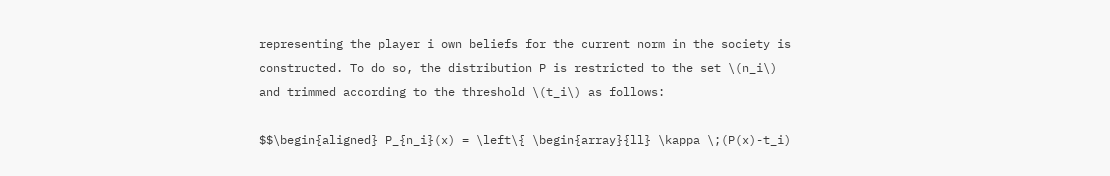representing the player i own beliefs for the current norm in the society is constructed. To do so, the distribution P is restricted to the set \(n_i\) and trimmed according to the threshold \(t_i\) as follows:

$$\begin{aligned} P_{n_i}(x) = \left\{ \begin{array}{ll} \kappa \;(P(x)-t_i)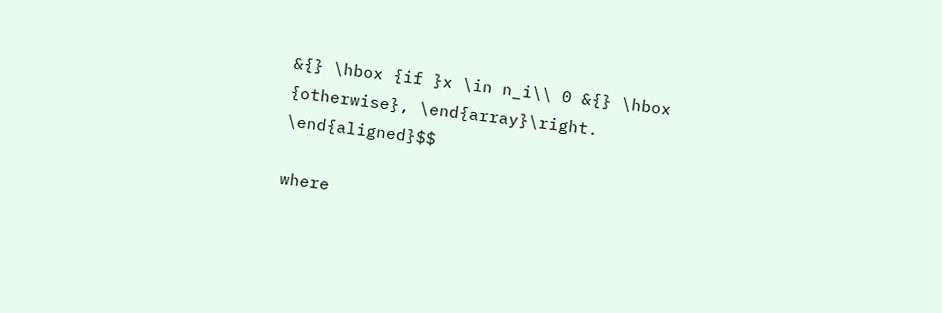&{} \hbox {if }x \in n_i\\ 0 &{} \hbox {otherwise}, \end{array}\right. \end{aligned}$$

where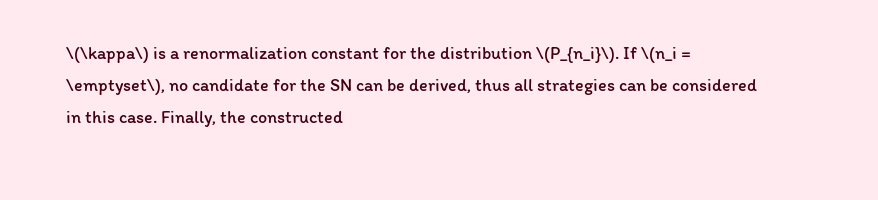\(\kappa\) is a renormalization constant for the distribution \(P_{n_i}\). If \(n_i = \emptyset\), no candidate for the SN can be derived, thus all strategies can be considered in this case. Finally, the constructed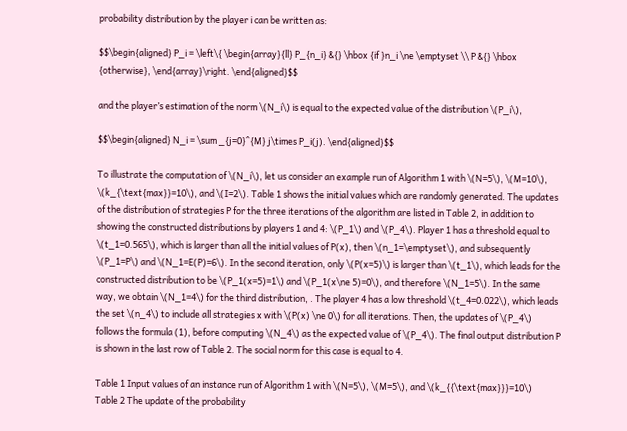probability distribution by the player i can be written as:

$$\begin{aligned} P_i = \left\{ \begin{array}{ll} P_{n_i} &{} \hbox {if }n_i \ne \emptyset \\ P &{} \hbox {otherwise}, \end{array}\right. \end{aligned}$$

and the player’s estimation of the norm \(N_i\) is equal to the expected value of the distribution \(P_i\),

$$\begin{aligned} N_i = \sum _{j=0}^{M} j\times P_i(j). \end{aligned}$$

To illustrate the computation of \(N_i\), let us consider an example run of Algorithm 1 with \(N=5\), \(M=10\), \(k_{\text{max}}=10\), and \(I=2\). Table 1 shows the initial values which are randomly generated. The updates of the distribution of strategies P for the three iterations of the algorithm are listed in Table 2, in addition to showing the constructed distributions by players 1 and 4: \(P_1\) and \(P_4\). Player 1 has a threshold equal to \(t_1=0.565\), which is larger than all the initial values of P(x), then \(n_1=\emptyset\), and subsequently \(P_1=P\) and \(N_1=E(P)=6\). In the second iteration, only \(P(x=5)\) is larger than \(t_1\), which leads for the constructed distribution to be \(P_1(x=5)=1\) and \(P_1(x\ne 5)=0\), and therefore \(N_1=5\). In the same way, we obtain \(N_1=4\) for the third distribution, . The player 4 has a low threshold \(t_4=0.022\), which leads the set \(n_4\) to include all strategies x with \(P(x) \ne 0\) for all iterations. Then, the updates of \(P_4\) follows the formula (1), before computing \(N_4\) as the expected value of \(P_4\). The final output distribution P is shown in the last row of Table 2. The social norm for this case is equal to 4.

Table 1 Input values of an instance run of Algorithm 1 with \(N=5\), \(M=5\), and \(k_{{\text{max}}}=10\)
Table 2 The update of the probability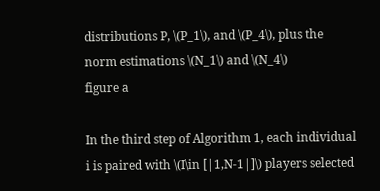distributions P, \(P_1\), and \(P_4\), plus the norm estimations \(N_1\) and \(N_4\)
figure a

In the third step of Algorithm 1, each individual i is paired with \(I\in [|1,N-1|]\) players selected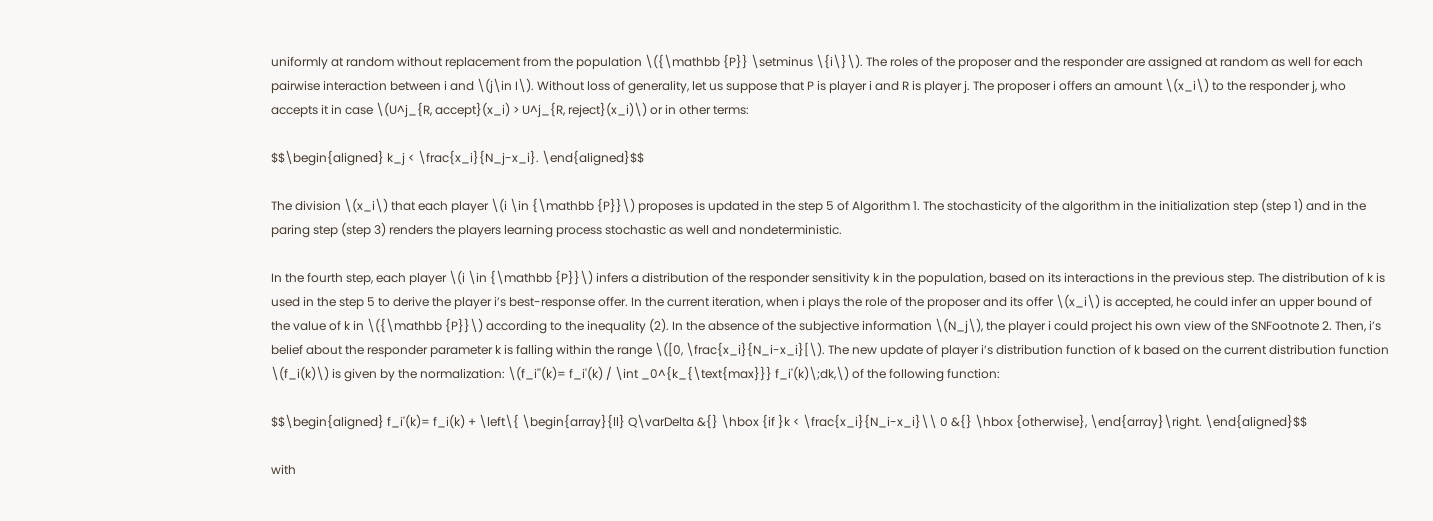uniformly at random without replacement from the population \({\mathbb {P}} \setminus \{i\}\). The roles of the proposer and the responder are assigned at random as well for each pairwise interaction between i and \(j\in I\). Without loss of generality, let us suppose that P is player i and R is player j. The proposer i offers an amount \(x_i\) to the responder j, who accepts it in case \(U^j_{R, accept}(x_i) > U^j_{R, reject}(x_i)\) or in other terms:

$$\begin{aligned} k_j < \frac{x_i}{N_j-x_i}. \end{aligned}$$

The division \(x_i\) that each player \(i \in {\mathbb {P}}\) proposes is updated in the step 5 of Algorithm 1. The stochasticity of the algorithm in the initialization step (step 1) and in the paring step (step 3) renders the players learning process stochastic as well and nondeterministic.

In the fourth step, each player \(i \in {\mathbb {P}}\) infers a distribution of the responder sensitivity k in the population, based on its interactions in the previous step. The distribution of k is used in the step 5 to derive the player i’s best-response offer. In the current iteration, when i plays the role of the proposer and its offer \(x_i\) is accepted, he could infer an upper bound of the value of k in \({\mathbb {P}}\) according to the inequality (2). In the absence of the subjective information \(N_j\), the player i could project his own view of the SNFootnote 2. Then, i’s belief about the responder parameter k is falling within the range \([0, \frac{x_i}{N_i-x_i}[\). The new update of player i’s distribution function of k based on the current distribution function \(f_i(k)\) is given by the normalization: \(f_i''(k)= f_i'(k) / \int _0^{k_{\text{max}}} f_i'(k)\;dk,\) of the following function:

$$\begin{aligned} f_i'(k)= f_i(k) + \left\{ \begin{array}{ll} Q\varDelta &{} \hbox {if }k < \frac{x_i}{N_i-x_i}\\ 0 &{} \hbox {otherwise}, \end{array}\right. \end{aligned}$$

with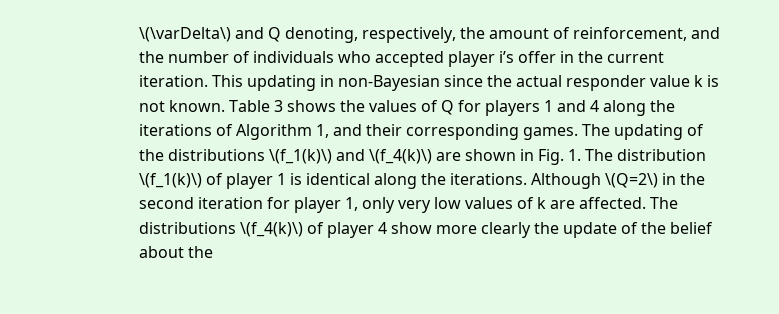\(\varDelta\) and Q denoting, respectively, the amount of reinforcement, and the number of individuals who accepted player i’s offer in the current iteration. This updating in non-Bayesian since the actual responder value k is not known. Table 3 shows the values of Q for players 1 and 4 along the iterations of Algorithm 1, and their corresponding games. The updating of the distributions \(f_1(k)\) and \(f_4(k)\) are shown in Fig. 1. The distribution \(f_1(k)\) of player 1 is identical along the iterations. Although \(Q=2\) in the second iteration for player 1, only very low values of k are affected. The distributions \(f_4(k)\) of player 4 show more clearly the update of the belief about the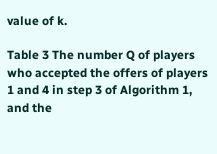value of k.

Table 3 The number Q of players who accepted the offers of players 1 and 4 in step 3 of Algorithm 1, and the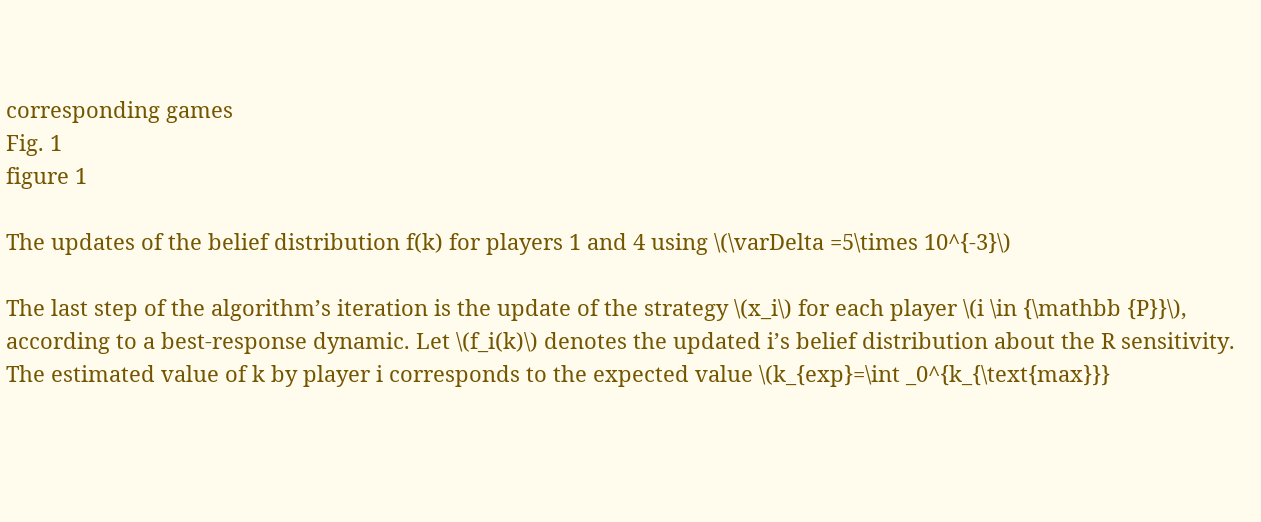corresponding games
Fig. 1
figure 1

The updates of the belief distribution f(k) for players 1 and 4 using \(\varDelta =5\times 10^{-3}\)

The last step of the algorithm’s iteration is the update of the strategy \(x_i\) for each player \(i \in {\mathbb {P}}\), according to a best-response dynamic. Let \(f_i(k)\) denotes the updated i’s belief distribution about the R sensitivity. The estimated value of k by player i corresponds to the expected value \(k_{exp}=\int _0^{k_{\text{max}}}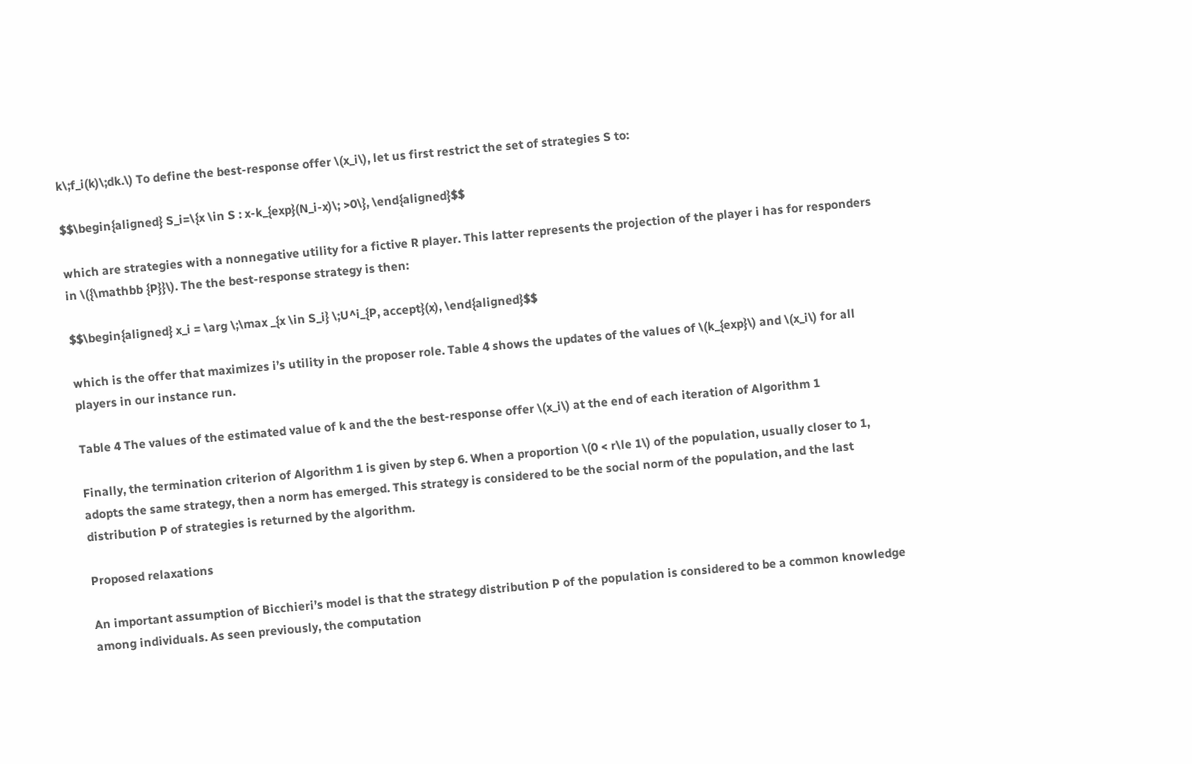k\;f_i(k)\;dk.\) To define the best-response offer \(x_i\), let us first restrict the set of strategies S to:

$$\begin{aligned} S_i=\{x \in S : x-k_{exp}(N_i-x)\; >0\}, \end{aligned}$$

which are strategies with a nonnegative utility for a fictive R player. This latter represents the projection of the player i has for responders in \({\mathbb {P}}\). The the best-response strategy is then:

$$\begin{aligned} x_i = \arg \;\max _{x \in S_i} \;U^i_{P, accept}(x), \end{aligned}$$

which is the offer that maximizes i’s utility in the proposer role. Table 4 shows the updates of the values of \(k_{exp}\) and \(x_i\) for all players in our instance run.

Table 4 The values of the estimated value of k and the the best-response offer \(x_i\) at the end of each iteration of Algorithm 1

Finally, the termination criterion of Algorithm 1 is given by step 6. When a proportion \(0 < r\le 1\) of the population, usually closer to 1, adopts the same strategy, then a norm has emerged. This strategy is considered to be the social norm of the population, and the last distribution P of strategies is returned by the algorithm.

Proposed relaxations

An important assumption of Bicchieri’s model is that the strategy distribution P of the population is considered to be a common knowledge among individuals. As seen previously, the computation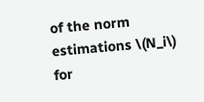of the norm estimations \(N_i\) for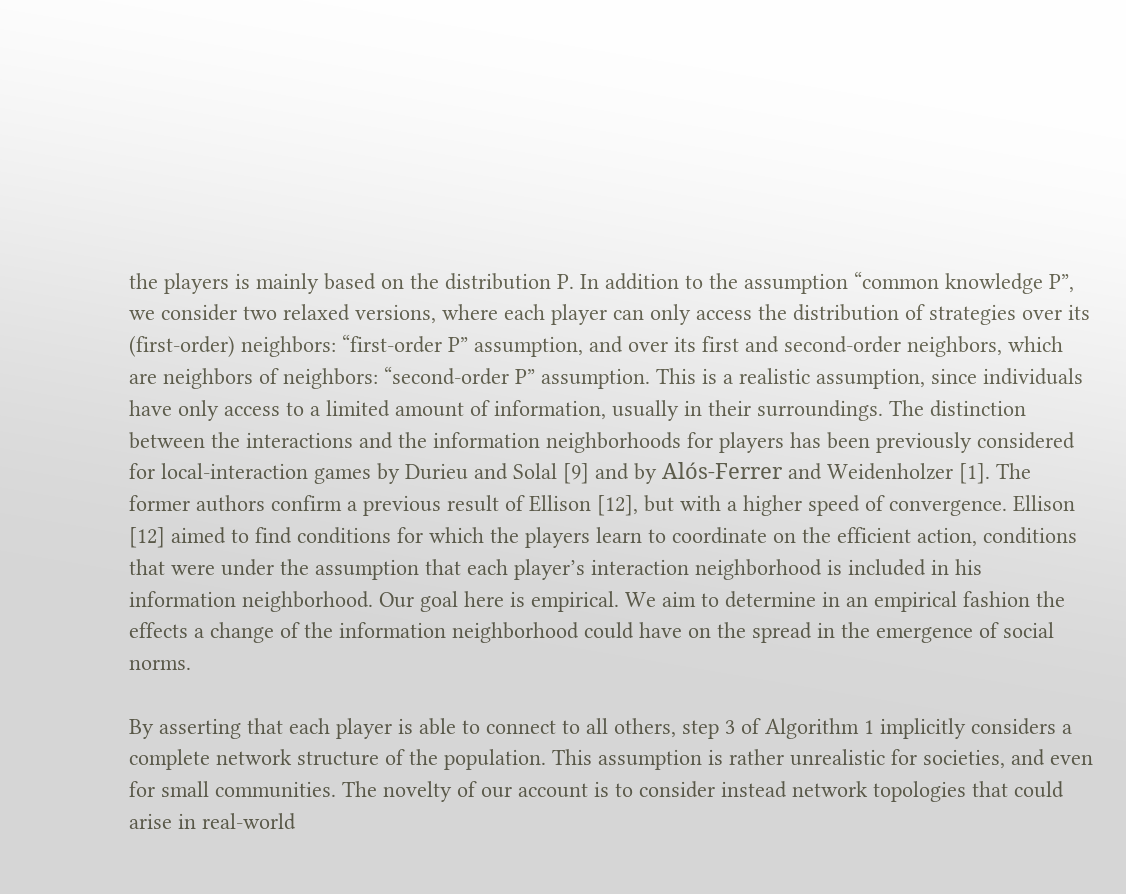the players is mainly based on the distribution P. In addition to the assumption “common knowledge P”, we consider two relaxed versions, where each player can only access the distribution of strategies over its (first-order) neighbors: “first-order P” assumption, and over its first and second-order neighbors, which are neighbors of neighbors: “second-order P” assumption. This is a realistic assumption, since individuals have only access to a limited amount of information, usually in their surroundings. The distinction between the interactions and the information neighborhoods for players has been previously considered for local-interaction games by Durieu and Solal [9] and by Alós-Ferrer and Weidenholzer [1]. The former authors confirm a previous result of Ellison [12], but with a higher speed of convergence. Ellison [12] aimed to find conditions for which the players learn to coordinate on the efficient action, conditions that were under the assumption that each player’s interaction neighborhood is included in his information neighborhood. Our goal here is empirical. We aim to determine in an empirical fashion the effects a change of the information neighborhood could have on the spread in the emergence of social norms.

By asserting that each player is able to connect to all others, step 3 of Algorithm 1 implicitly considers a complete network structure of the population. This assumption is rather unrealistic for societies, and even for small communities. The novelty of our account is to consider instead network topologies that could arise in real-world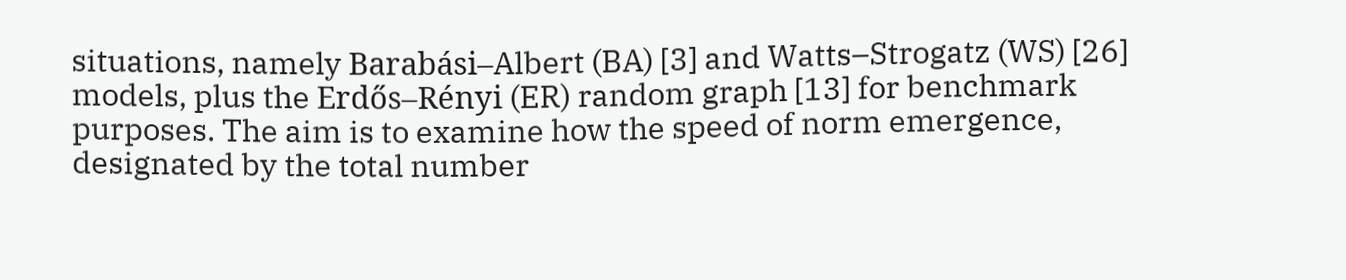situations, namely Barabási–Albert (BA) [3] and Watts–Strogatz (WS) [26] models, plus the Erdős–Rényi (ER) random graph [13] for benchmark purposes. The aim is to examine how the speed of norm emergence, designated by the total number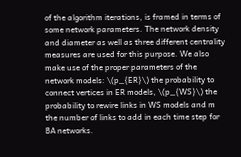of the algorithm iterations, is framed in terms of some network parameters. The network density and diameter as well as three different centrality measures are used for this purpose. We also make use of the proper parameters of the network models: \(p_{ER}\) the probability to connect vertices in ER models, \(p_{WS}\) the probability to rewire links in WS models and m the number of links to add in each time step for BA networks.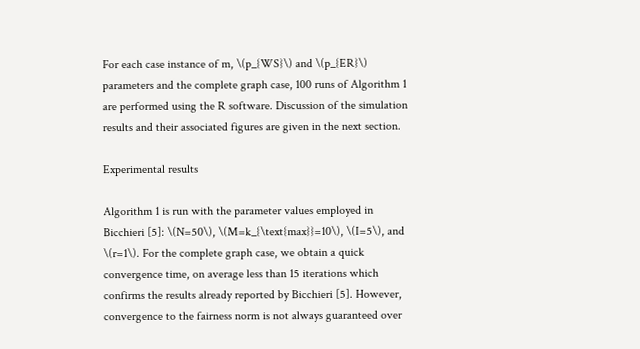For each case instance of m, \(p_{WS}\) and \(p_{ER}\) parameters and the complete graph case, 100 runs of Algorithm 1 are performed using the R software. Discussion of the simulation results and their associated figures are given in the next section.

Experimental results

Algorithm 1 is run with the parameter values employed in Bicchieri [5]: \(N=50\), \(M=k_{\text{max}}=10\), \(I=5\), and \(r=1\). For the complete graph case, we obtain a quick convergence time, on average less than 15 iterations which confirms the results already reported by Bicchieri [5]. However, convergence to the fairness norm is not always guaranteed over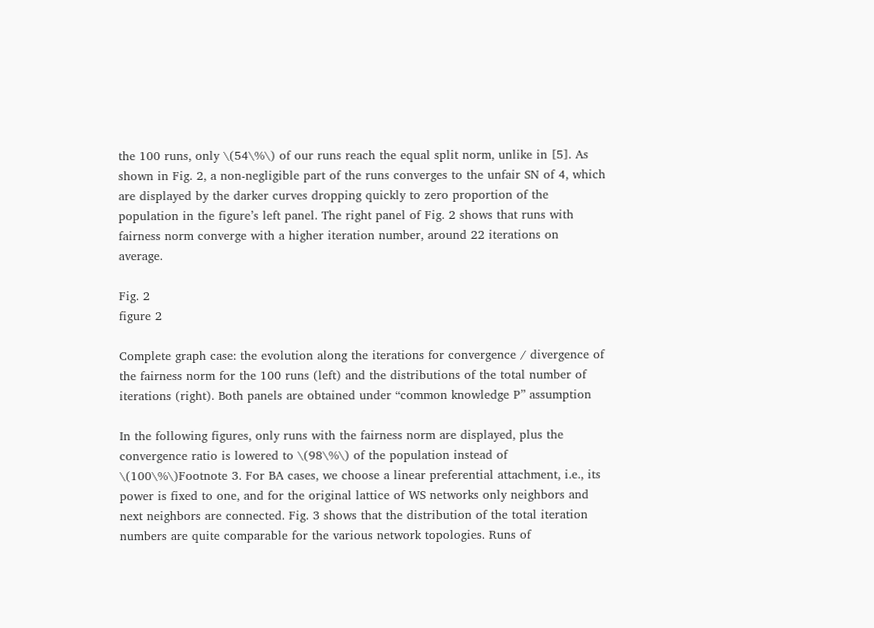the 100 runs, only \(54\%\) of our runs reach the equal split norm, unlike in [5]. As shown in Fig. 2, a non-negligible part of the runs converges to the unfair SN of 4, which are displayed by the darker curves dropping quickly to zero proportion of the population in the figure’s left panel. The right panel of Fig. 2 shows that runs with fairness norm converge with a higher iteration number, around 22 iterations on average.

Fig. 2
figure 2

Complete graph case: the evolution along the iterations for convergence / divergence of the fairness norm for the 100 runs (left) and the distributions of the total number of iterations (right). Both panels are obtained under “common knowledge P” assumption

In the following figures, only runs with the fairness norm are displayed, plus the convergence ratio is lowered to \(98\%\) of the population instead of \(100\%\)Footnote 3. For BA cases, we choose a linear preferential attachment, i.e., its power is fixed to one, and for the original lattice of WS networks only neighbors and next neighbors are connected. Fig. 3 shows that the distribution of the total iteration numbers are quite comparable for the various network topologies. Runs of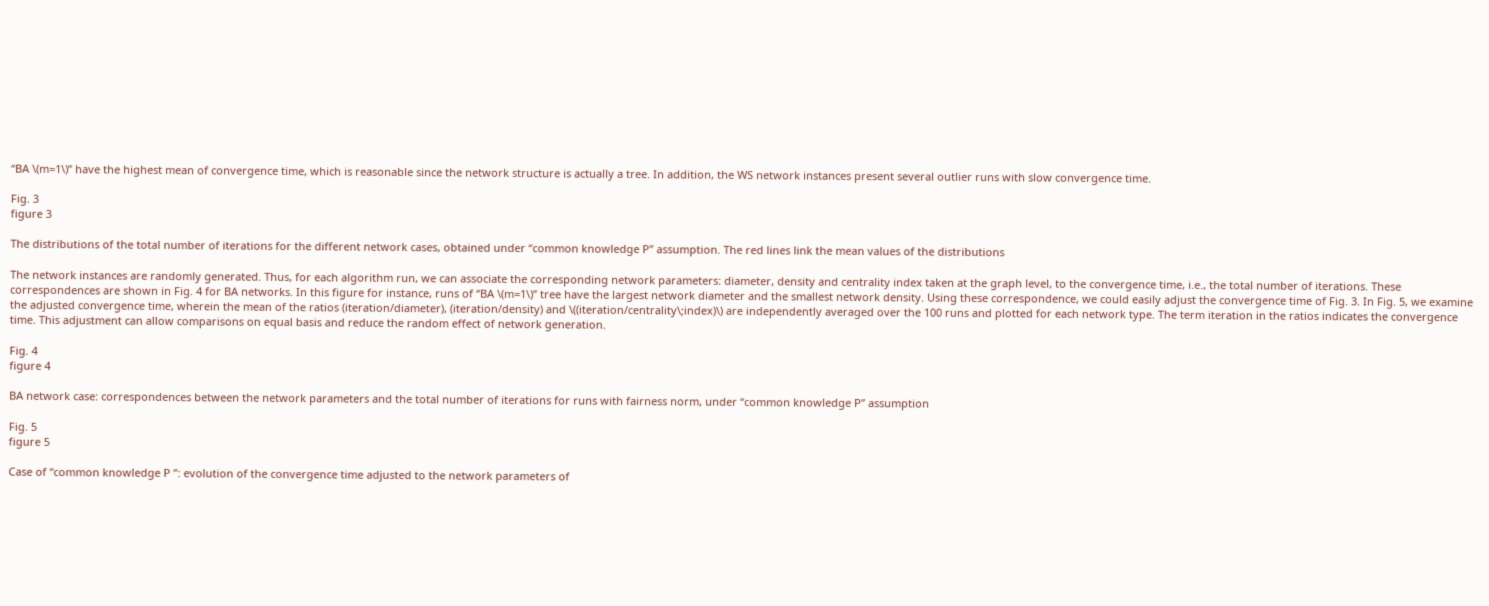“BA \(m=1\)” have the highest mean of convergence time, which is reasonable since the network structure is actually a tree. In addition, the WS network instances present several outlier runs with slow convergence time.

Fig. 3
figure 3

The distributions of the total number of iterations for the different network cases, obtained under “common knowledge P” assumption. The red lines link the mean values of the distributions

The network instances are randomly generated. Thus, for each algorithm run, we can associate the corresponding network parameters: diameter, density and centrality index taken at the graph level, to the convergence time, i.e., the total number of iterations. These correspondences are shown in Fig. 4 for BA networks. In this figure for instance, runs of “BA \(m=1\)” tree have the largest network diameter and the smallest network density. Using these correspondence, we could easily adjust the convergence time of Fig. 3. In Fig. 5, we examine the adjusted convergence time, wherein the mean of the ratios (iteration/diameter), (iteration/density) and \((iteration/centrality\;index)\) are independently averaged over the 100 runs and plotted for each network type. The term iteration in the ratios indicates the convergence time. This adjustment can allow comparisons on equal basis and reduce the random effect of network generation.

Fig. 4
figure 4

BA network case: correspondences between the network parameters and the total number of iterations for runs with fairness norm, under “common knowledge P” assumption

Fig. 5
figure 5

Case of “common knowledge P ”: evolution of the convergence time adjusted to the network parameters of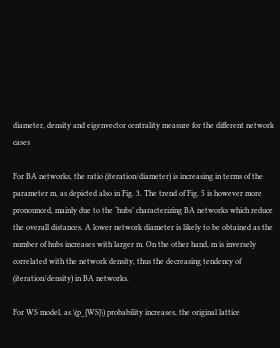diameter, density and eigenvector centrality measure for the different network cases

For BA networks, the ratio (iteration/diameter) is increasing in terms of the parameter m, as depicted also in Fig. 3. The trend of Fig. 5 is however more pronounced, mainly due to the ‘hubs’ characterizing BA networks which reduce the overall distances. A lower network diameter is likely to be obtained as the number of hubs increases with larger m. On the other hand, m is inversely correlated with the network density, thus the decreasing tendency of (iteration/density) in BA networks.

For WS model, as \(p_{WS}\) probability increases, the original lattice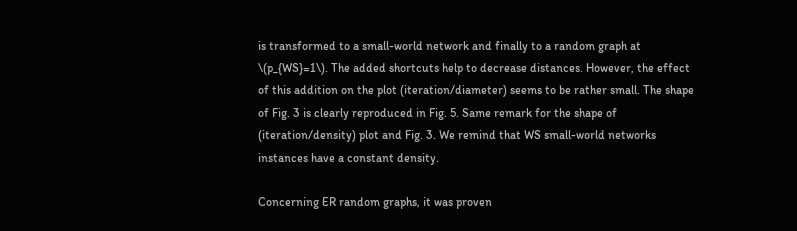is transformed to a small-world network and finally to a random graph at \(p_{WS}=1\). The added shortcuts help to decrease distances. However, the effect of this addition on the plot (iteration/diameter) seems to be rather small. The shape of Fig. 3 is clearly reproduced in Fig. 5. Same remark for the shape of (iteration/density) plot and Fig. 3. We remind that WS small-world networks instances have a constant density.

Concerning ER random graphs, it was proven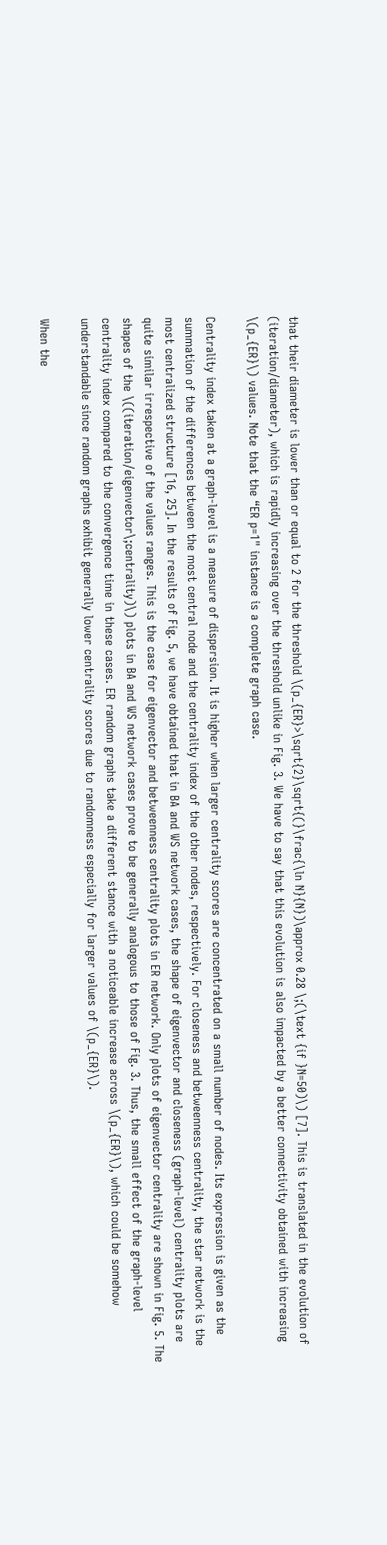that their diameter is lower than or equal to 2 for the threshold \(p_{ER}>\sqrt{2}\sqrt{(}\frac{\ln N}{N})\approx 0.28 \;(\text {if }N=50)\) [7]. This is translated in the evolution of (iteration/diameter), which is rapidly increasing over the threshold unlike in Fig. 3. We have to say that this evolution is also impacted by a better connectivity obtained with increasing \(p_{ER}\) values. Note that the “ER p=1" instance is a complete graph case.

Centrality index taken at a graph-level is a measure of dispersion. It is higher when larger centrality scores are concentrated on a small number of nodes. Its expression is given as the summation of the differences between the most central node and the centrality index of the other nodes, respectively. For closeness and betweenness centrality, the star network is the most centralized structure [16, 25]. In the results of Fig. 5, we have obtained that in BA and WS network cases, the shape of eigenvector and closeness (graph-level) centrality plots are quite similar irrespective of the values ranges. This is the case for eigenvector and betweenness centrality plots in ER network. Only plots of eigenvector centrality are shown in Fig. 5. The shapes of the \((iteration/eigenvector\;centrality)\) plots in BA and WS network cases prove to be generally analogous to those of Fig. 3. Thus, the small effect of the graph-level centrality index compared to the convergence time in these cases. ER random graphs take a different stance with a noticeable increase across \(p_{ER}\), which could be somehow understandable since random graphs exhibit generally lower centrality scores due to randomness especially for larger values of \(p_{ER}\).

When the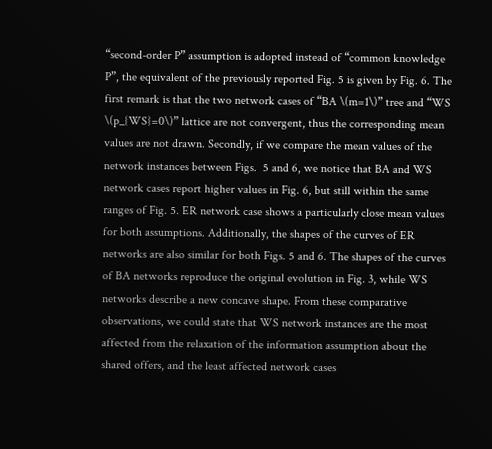“second-order P” assumption is adopted instead of “common knowledge P”, the equivalent of the previously reported Fig. 5 is given by Fig. 6. The first remark is that the two network cases of “BA \(m=1\)” tree and “WS \(p_{WS}=0\)” lattice are not convergent, thus the corresponding mean values are not drawn. Secondly, if we compare the mean values of the network instances between Figs.  5 and 6, we notice that BA and WS network cases report higher values in Fig. 6, but still within the same ranges of Fig. 5. ER network case shows a particularly close mean values for both assumptions. Additionally, the shapes of the curves of ER networks are also similar for both Figs. 5 and 6. The shapes of the curves of BA networks reproduce the original evolution in Fig. 3, while WS networks describe a new concave shape. From these comparative observations, we could state that WS network instances are the most affected from the relaxation of the information assumption about the shared offers, and the least affected network cases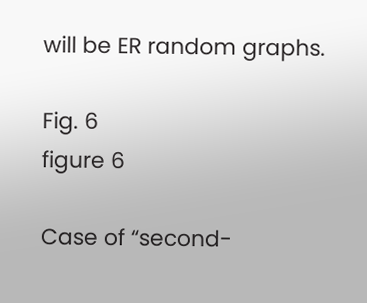will be ER random graphs.

Fig. 6
figure 6

Case of “second-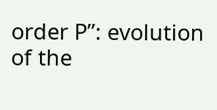order P”: evolution of the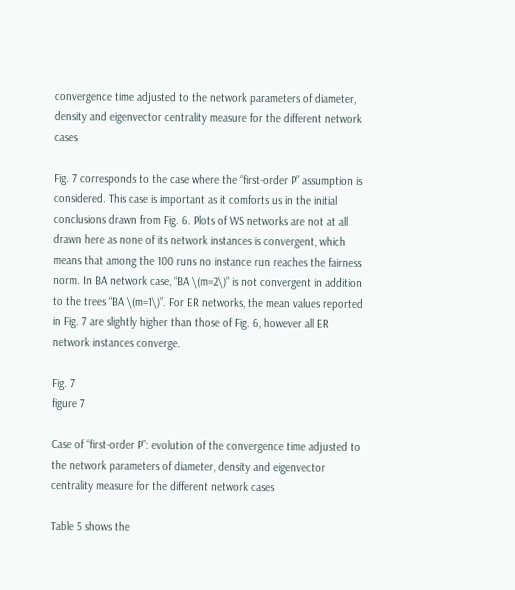convergence time adjusted to the network parameters of diameter, density and eigenvector centrality measure for the different network cases

Fig. 7 corresponds to the case where the “first-order P” assumption is considered. This case is important as it comforts us in the initial conclusions drawn from Fig. 6. Plots of WS networks are not at all drawn here as none of its network instances is convergent, which means that among the 100 runs no instance run reaches the fairness norm. In BA network case, “BA \(m=2\)” is not convergent in addition to the trees “BA \(m=1\)”. For ER networks, the mean values reported in Fig. 7 are slightly higher than those of Fig. 6, however all ER network instances converge.

Fig. 7
figure 7

Case of “first-order P”: evolution of the convergence time adjusted to the network parameters of diameter, density and eigenvector centrality measure for the different network cases

Table 5 shows the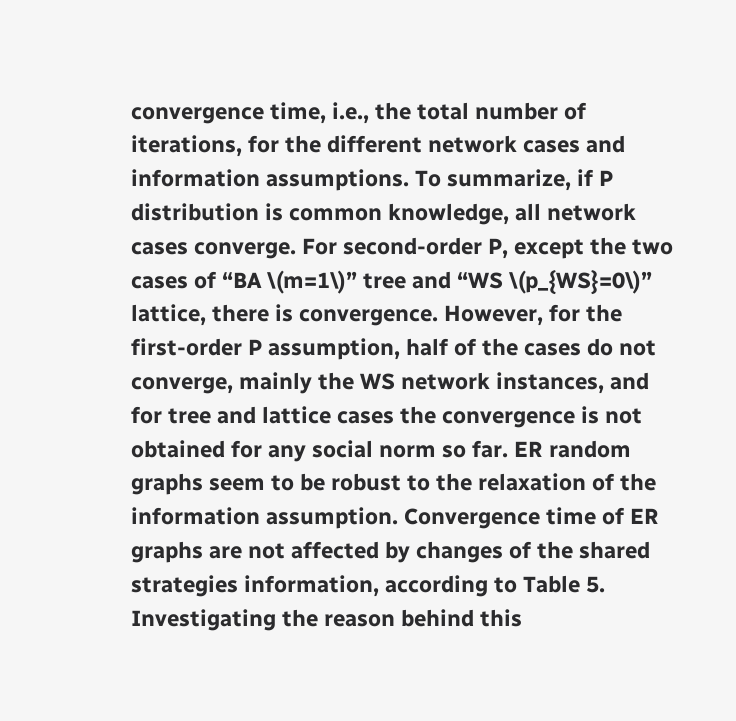convergence time, i.e., the total number of iterations, for the different network cases and information assumptions. To summarize, if P distribution is common knowledge, all network cases converge. For second-order P, except the two cases of “BA \(m=1\)” tree and “WS \(p_{WS}=0\)” lattice, there is convergence. However, for the first-order P assumption, half of the cases do not converge, mainly the WS network instances, and for tree and lattice cases the convergence is not obtained for any social norm so far. ER random graphs seem to be robust to the relaxation of the information assumption. Convergence time of ER graphs are not affected by changes of the shared strategies information, according to Table 5. Investigating the reason behind this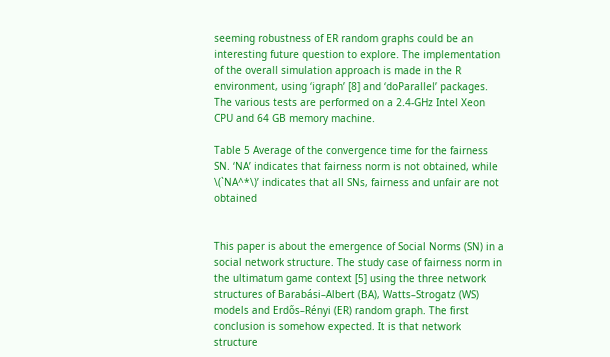seeming robustness of ER random graphs could be an interesting future question to explore. The implementation of the overall simulation approach is made in the R environment, using ‘igraph’ [8] and ‘doParallel’ packages. The various tests are performed on a 2.4-GHz Intel Xeon CPU and 64 GB memory machine.

Table 5 Average of the convergence time for the fairness SN. ‘NA’ indicates that fairness norm is not obtained, while \(`NA^*\)’ indicates that all SNs, fairness and unfair are not obtained


This paper is about the emergence of Social Norms (SN) in a social network structure. The study case of fairness norm in the ultimatum game context [5] using the three network structures of Barabási–Albert (BA), Watts–Strogatz (WS) models and Erdős–Rényi (ER) random graph. The first conclusion is somehow expected. It is that network structure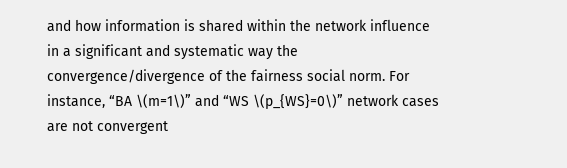and how information is shared within the network influence in a significant and systematic way the convergence/divergence of the fairness social norm. For instance, “BA \(m=1\)” and “WS \(p_{WS}=0\)” network cases are not convergent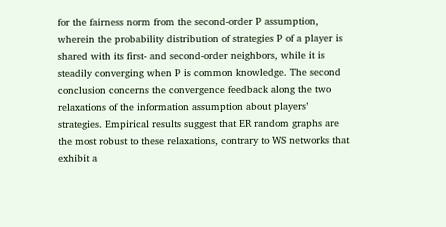for the fairness norm from the second-order P assumption, wherein the probability distribution of strategies P of a player is shared with its first- and second-order neighbors, while it is steadily converging when P is common knowledge. The second conclusion concerns the convergence feedback along the two relaxations of the information assumption about players’ strategies. Empirical results suggest that ER random graphs are the most robust to these relaxations, contrary to WS networks that exhibit a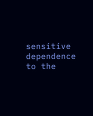sensitive dependence to the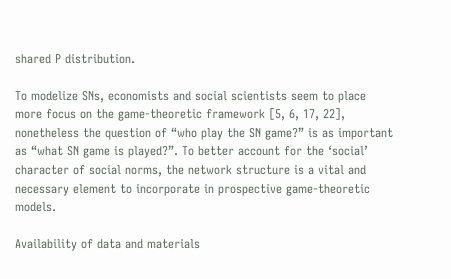shared P distribution.

To modelize SNs, economists and social scientists seem to place more focus on the game-theoretic framework [5, 6, 17, 22], nonetheless the question of “who play the SN game?” is as important as “what SN game is played?”. To better account for the ‘social’ character of social norms, the network structure is a vital and necessary element to incorporate in prospective game-theoretic models.

Availability of data and materials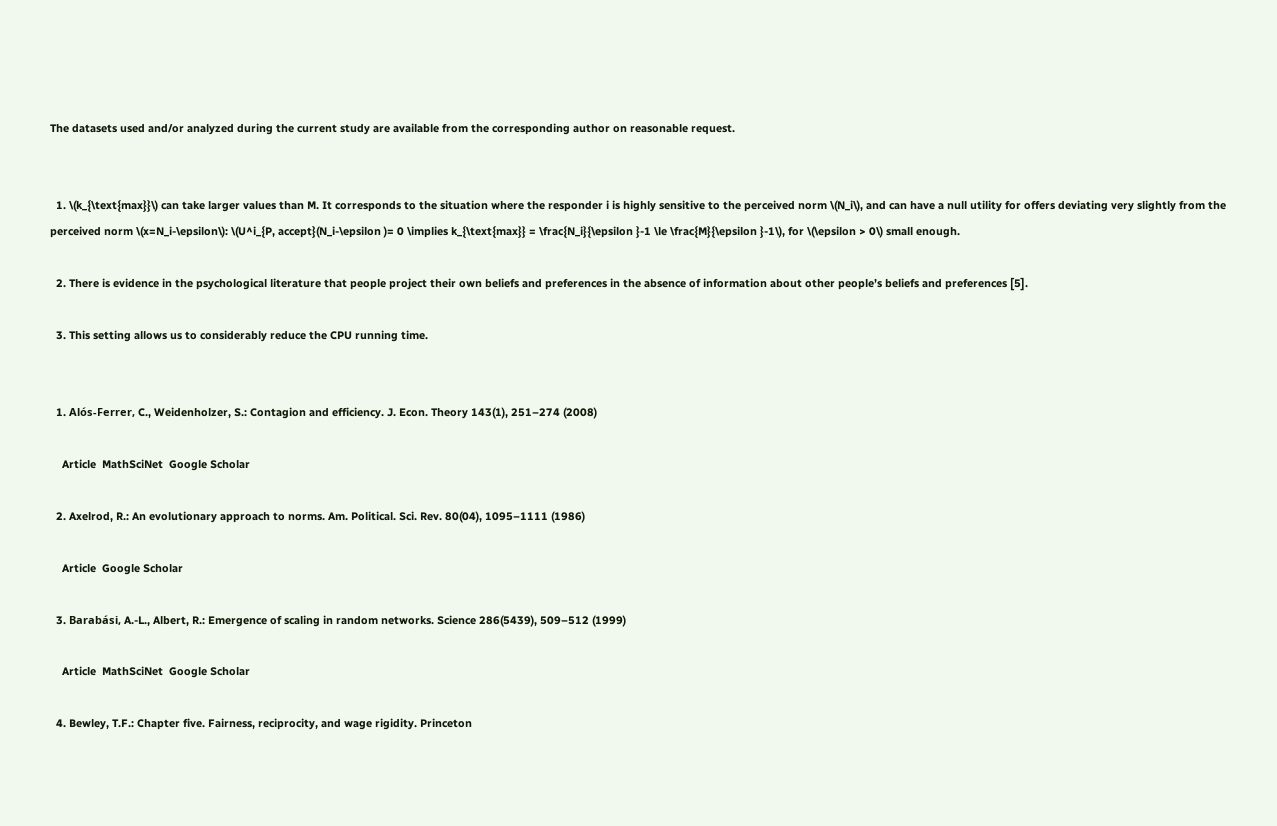The datasets used and/or analyzed during the current study are available from the corresponding author on reasonable request.


  1. \(k_{\text{max}}\) can take larger values than M. It corresponds to the situation where the responder i is highly sensitive to the perceived norm \(N_i\), and can have a null utility for offers deviating very slightly from the perceived norm \(x=N_i-\epsilon\): \(U^i_{P, accept}(N_i-\epsilon )= 0 \implies k_{\text{max}} = \frac{N_i}{\epsilon }-1 \le \frac{M}{\epsilon }-1\), for \(\epsilon > 0\) small enough.

  2. There is evidence in the psychological literature that people project their own beliefs and preferences in the absence of information about other people’s beliefs and preferences [5].

  3. This setting allows us to considerably reduce the CPU running time.


  1. Alós-Ferrer, C., Weidenholzer, S.: Contagion and efficiency. J. Econ. Theory 143(1), 251–274 (2008)

    Article  MathSciNet  Google Scholar

  2. Axelrod, R.: An evolutionary approach to norms. Am. Political. Sci. Rev. 80(04), 1095–1111 (1986)

    Article  Google Scholar

  3. Barabási, A.-L., Albert, R.: Emergence of scaling in random networks. Science 286(5439), 509–512 (1999)

    Article  MathSciNet  Google Scholar

  4. Bewley, T.F.: Chapter five. Fairness, reciprocity, and wage rigidity. Princeton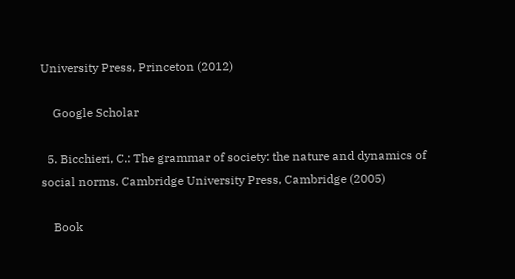University Press, Princeton (2012)

    Google Scholar

  5. Bicchieri, C.: The grammar of society: the nature and dynamics of social norms. Cambridge University Press, Cambridge (2005)

    Book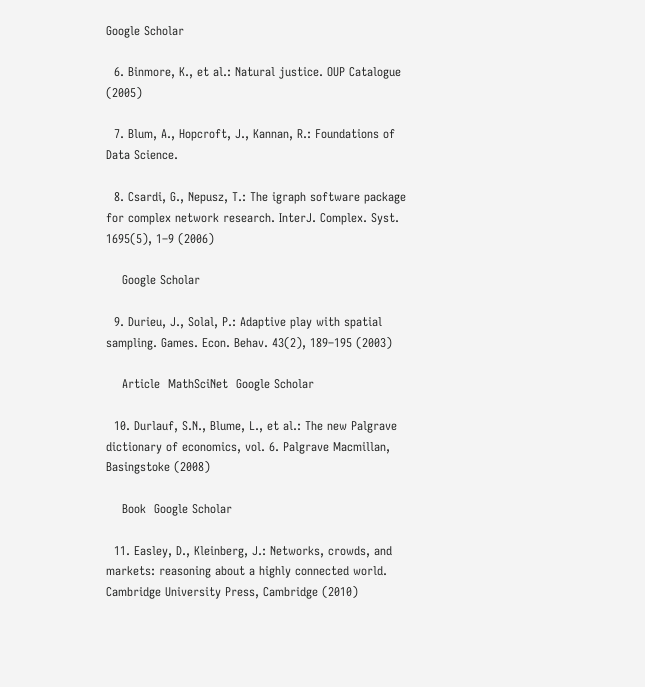Google Scholar

  6. Binmore, K., et al.: Natural justice. OUP Catalogue (2005)

  7. Blum, A., Hopcroft, J., Kannan, R.: Foundations of Data Science.

  8. Csardi, G., Nepusz, T.: The igraph software package for complex network research. InterJ. Complex. Syst. 1695(5), 1–9 (2006)

    Google Scholar

  9. Durieu, J., Solal, P.: Adaptive play with spatial sampling. Games. Econ. Behav. 43(2), 189–195 (2003)

    Article  MathSciNet  Google Scholar

  10. Durlauf, S.N., Blume, L., et al.: The new Palgrave dictionary of economics, vol. 6. Palgrave Macmillan, Basingstoke (2008)

    Book  Google Scholar

  11. Easley, D., Kleinberg, J.: Networks, crowds, and markets: reasoning about a highly connected world. Cambridge University Press, Cambridge (2010)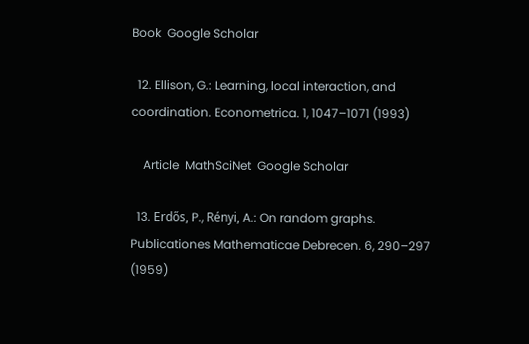Book  Google Scholar

  12. Ellison, G.: Learning, local interaction, and coordination. Econometrica. 1, 1047–1071 (1993)

    Article  MathSciNet  Google Scholar

  13. Erdős, P., Rényi, A.: On random graphs. Publicationes Mathematicae Debrecen. 6, 290–297 (1959)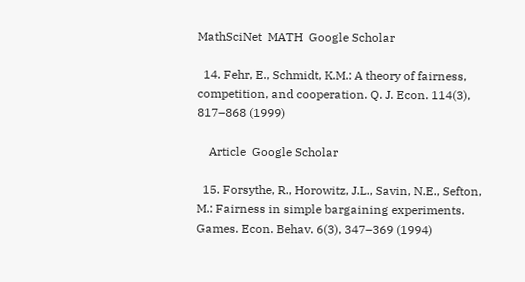MathSciNet  MATH  Google Scholar

  14. Fehr, E., Schmidt, K.M.: A theory of fairness, competition, and cooperation. Q. J. Econ. 114(3), 817–868 (1999)

    Article  Google Scholar

  15. Forsythe, R., Horowitz, J.L., Savin, N.E., Sefton, M.: Fairness in simple bargaining experiments. Games. Econ. Behav. 6(3), 347–369 (1994)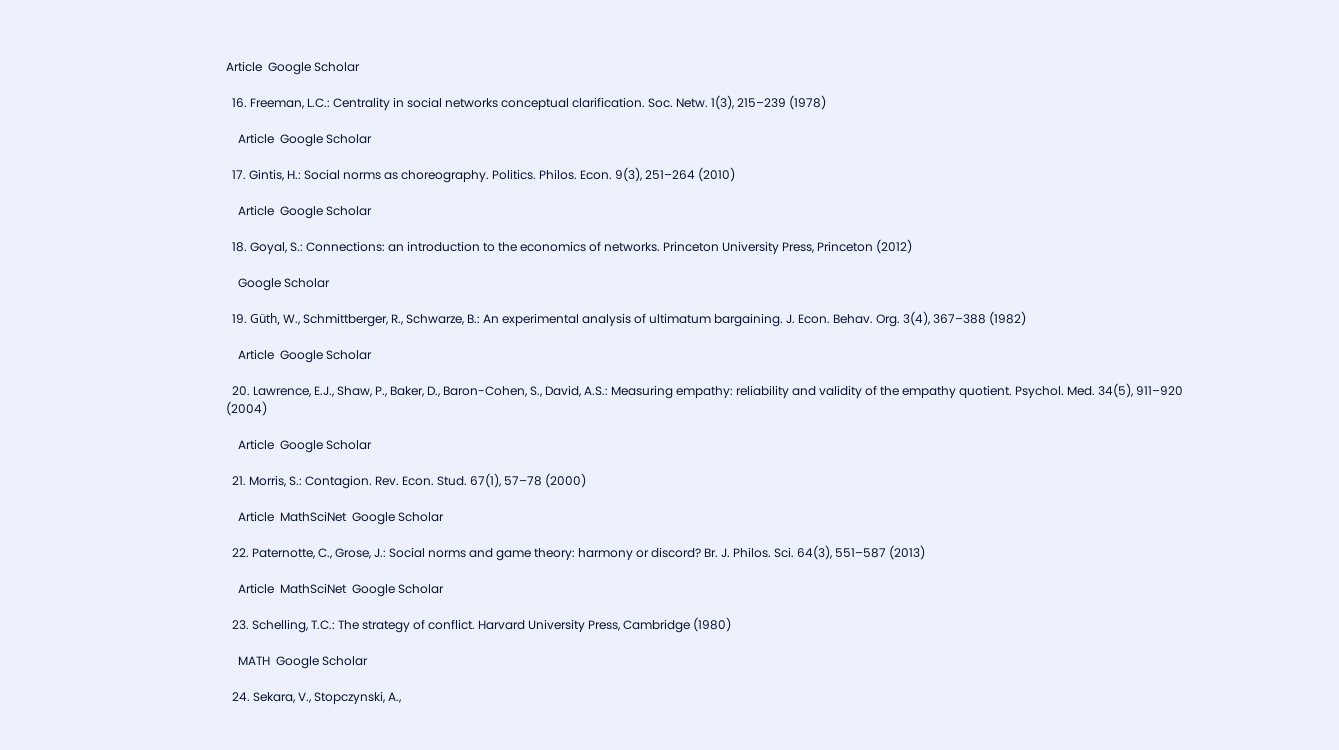Article  Google Scholar

  16. Freeman, L.C.: Centrality in social networks conceptual clarification. Soc. Netw. 1(3), 215–239 (1978)

    Article  Google Scholar

  17. Gintis, H.: Social norms as choreography. Politics. Philos. Econ. 9(3), 251–264 (2010)

    Article  Google Scholar

  18. Goyal, S.: Connections: an introduction to the economics of networks. Princeton University Press, Princeton (2012)

    Google Scholar

  19. Güth, W., Schmittberger, R., Schwarze, B.: An experimental analysis of ultimatum bargaining. J. Econ. Behav. Org. 3(4), 367–388 (1982)

    Article  Google Scholar

  20. Lawrence, E.J., Shaw, P., Baker, D., Baron-Cohen, S., David, A.S.: Measuring empathy: reliability and validity of the empathy quotient. Psychol. Med. 34(5), 911–920 (2004)

    Article  Google Scholar

  21. Morris, S.: Contagion. Rev. Econ. Stud. 67(1), 57–78 (2000)

    Article  MathSciNet  Google Scholar

  22. Paternotte, C., Grose, J.: Social norms and game theory: harmony or discord? Br. J. Philos. Sci. 64(3), 551–587 (2013)

    Article  MathSciNet  Google Scholar

  23. Schelling, T.C.: The strategy of conflict. Harvard University Press, Cambridge (1980)

    MATH  Google Scholar

  24. Sekara, V., Stopczynski, A.,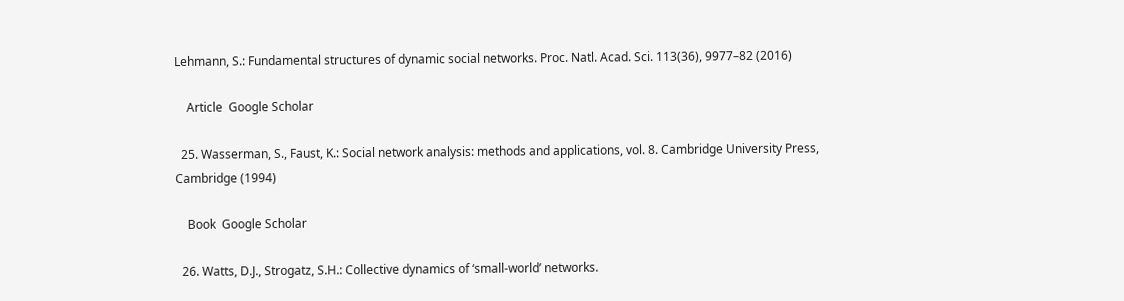Lehmann, S.: Fundamental structures of dynamic social networks. Proc. Natl. Acad. Sci. 113(36), 9977–82 (2016)

    Article  Google Scholar

  25. Wasserman, S., Faust, K.: Social network analysis: methods and applications, vol. 8. Cambridge University Press, Cambridge (1994)

    Book  Google Scholar

  26. Watts, D.J., Strogatz, S.H.: Collective dynamics of ‘small-world’ networks.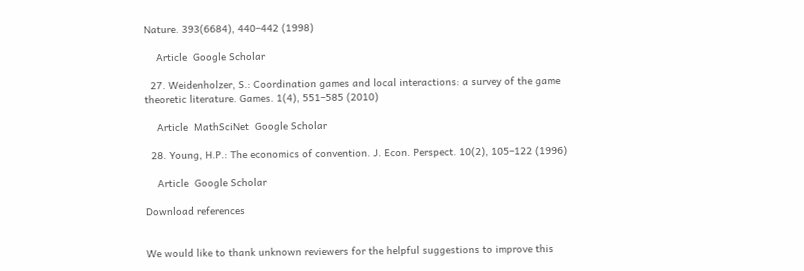Nature. 393(6684), 440–442 (1998)

    Article  Google Scholar

  27. Weidenholzer, S.: Coordination games and local interactions: a survey of the game theoretic literature. Games. 1(4), 551–585 (2010)

    Article  MathSciNet  Google Scholar

  28. Young, H.P.: The economics of convention. J. Econ. Perspect. 10(2), 105–122 (1996)

    Article  Google Scholar

Download references


We would like to thank unknown reviewers for the helpful suggestions to improve this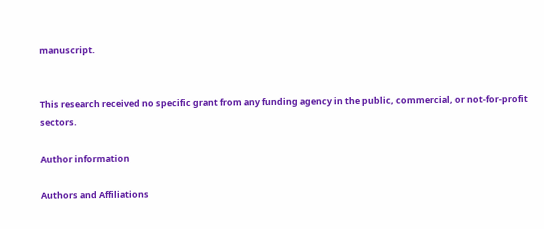manuscript.


This research received no specific grant from any funding agency in the public, commercial, or not-for-profit sectors.

Author information

Authors and Affiliations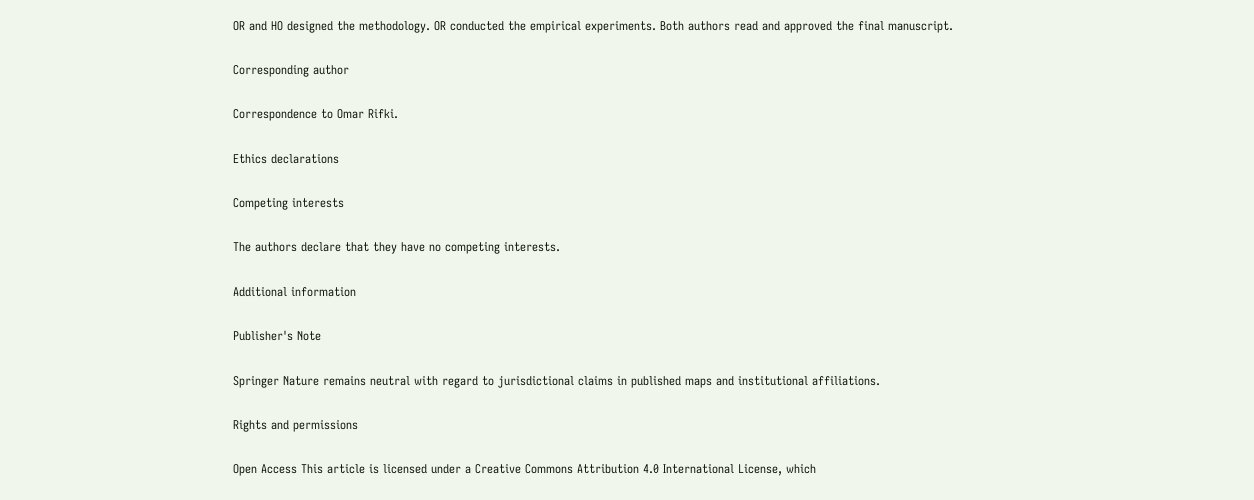OR and HO designed the methodology. OR conducted the empirical experiments. Both authors read and approved the final manuscript.

Corresponding author

Correspondence to Omar Rifki.

Ethics declarations

Competing interests

The authors declare that they have no competing interests.

Additional information

Publisher's Note

Springer Nature remains neutral with regard to jurisdictional claims in published maps and institutional affiliations.

Rights and permissions

Open Access This article is licensed under a Creative Commons Attribution 4.0 International License, which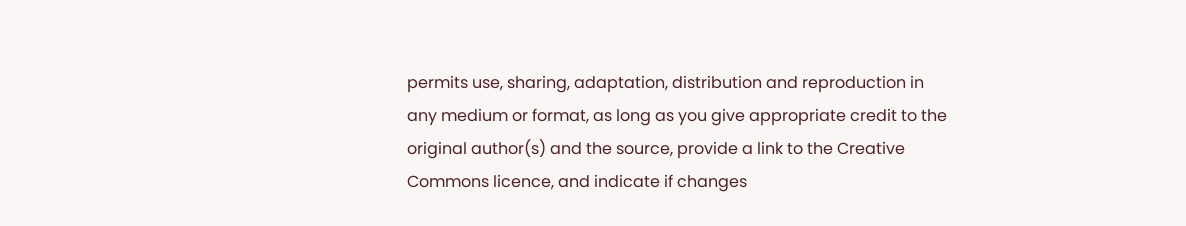permits use, sharing, adaptation, distribution and reproduction in any medium or format, as long as you give appropriate credit to the original author(s) and the source, provide a link to the Creative Commons licence, and indicate if changes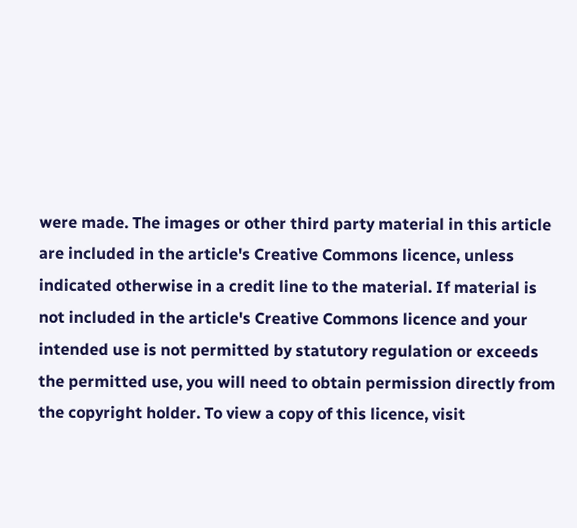were made. The images or other third party material in this article are included in the article's Creative Commons licence, unless indicated otherwise in a credit line to the material. If material is not included in the article's Creative Commons licence and your intended use is not permitted by statutory regulation or exceeds the permitted use, you will need to obtain permission directly from the copyright holder. To view a copy of this licence, visit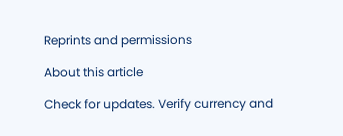Reprints and permissions

About this article

Check for updates. Verify currency and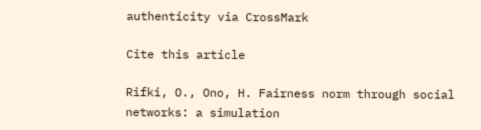authenticity via CrossMark

Cite this article

Rifki, O., Ono, H. Fairness norm through social networks: a simulation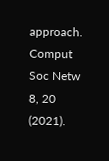approach. Comput Soc Netw 8, 20 (2021).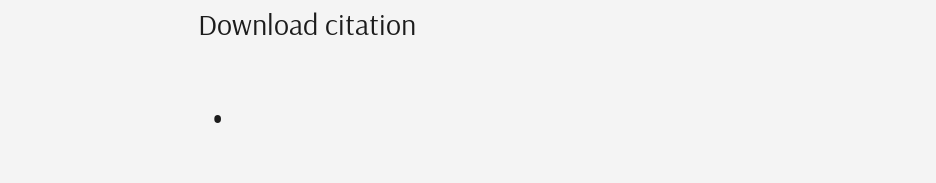Download citation

  •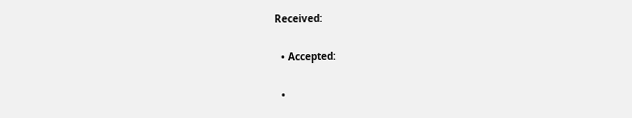Received:

  • Accepted:

  •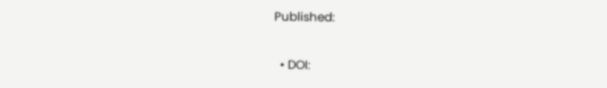Published:

  • DOI: